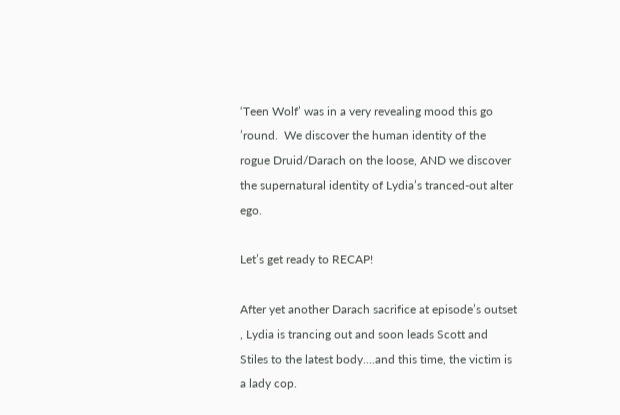‘Teen Wolf’ was in a very revealing mood this go ’round.  We discover the human identity of the rogue Druid/Darach on the loose, AND we discover the supernatural identity of Lydia’s tranced-out alter ego.

Let’s get ready to RECAP!

After yet another Darach sacrifice at episode’s outset , Lydia is trancing out and soon leads Scott and Stiles to the latest body….and this time, the victim is a lady cop.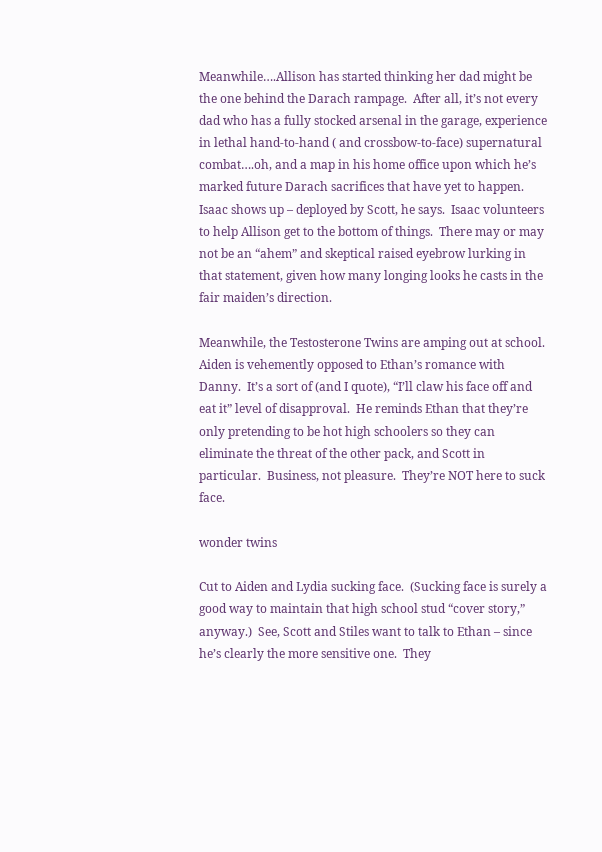Meanwhile….Allison has started thinking her dad might be the one behind the Darach rampage.  After all, it’s not every dad who has a fully stocked arsenal in the garage, experience in lethal hand-to-hand ( and crossbow-to-face) supernatural combat….oh, and a map in his home office upon which he’s marked future Darach sacrifices that have yet to happen.  Isaac shows up – deployed by Scott, he says.  Isaac volunteers to help Allison get to the bottom of things.  There may or may not be an “ahem” and skeptical raised eyebrow lurking in that statement, given how many longing looks he casts in the fair maiden’s direction.

Meanwhile, the Testosterone Twins are amping out at school.  Aiden is vehemently opposed to Ethan’s romance with Danny.  It’s a sort of (and I quote), “I’ll claw his face off and eat it” level of disapproval.  He reminds Ethan that they’re only pretending to be hot high schoolers so they can eliminate the threat of the other pack, and Scott in particular.  Business, not pleasure.  They’re NOT here to suck face.

wonder twins

Cut to Aiden and Lydia sucking face.  (Sucking face is surely a good way to maintain that high school stud “cover story,” anyway.)  See, Scott and Stiles want to talk to Ethan – since he’s clearly the more sensitive one.  They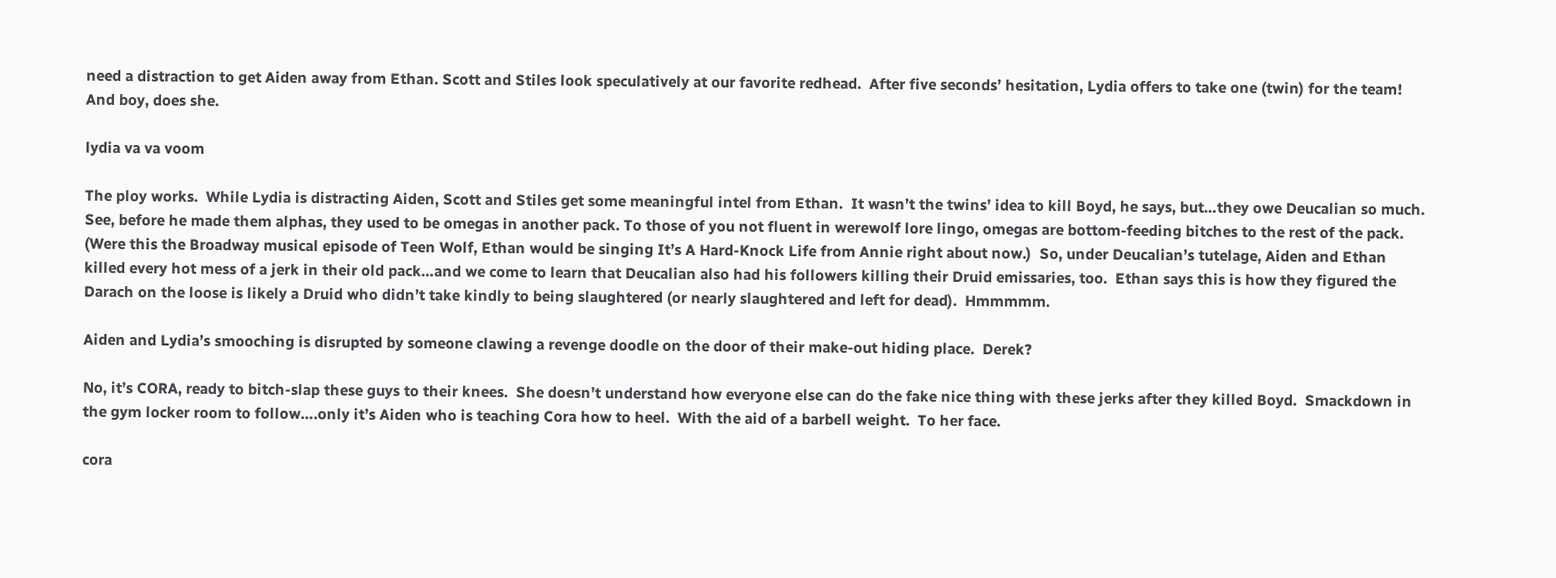need a distraction to get Aiden away from Ethan. Scott and Stiles look speculatively at our favorite redhead.  After five seconds’ hesitation, Lydia offers to take one (twin) for the team!  And boy, does she.

lydia va va voom

The ploy works.  While Lydia is distracting Aiden, Scott and Stiles get some meaningful intel from Ethan.  It wasn’t the twins’ idea to kill Boyd, he says, but…they owe Deucalian so much.  See, before he made them alphas, they used to be omegas in another pack. To those of you not fluent in werewolf lore lingo, omegas are bottom-feeding bitches to the rest of the pack.  (Were this the Broadway musical episode of Teen Wolf, Ethan would be singing It’s A Hard-Knock Life from Annie right about now.)  So, under Deucalian’s tutelage, Aiden and Ethan killed every hot mess of a jerk in their old pack…and we come to learn that Deucalian also had his followers killing their Druid emissaries, too.  Ethan says this is how they figured the Darach on the loose is likely a Druid who didn’t take kindly to being slaughtered (or nearly slaughtered and left for dead).  Hmmmmm.

Aiden and Lydia’s smooching is disrupted by someone clawing a revenge doodle on the door of their make-out hiding place.  Derek?

No, it’s CORA, ready to bitch-slap these guys to their knees.  She doesn’t understand how everyone else can do the fake nice thing with these jerks after they killed Boyd.  Smackdown in the gym locker room to follow….only it’s Aiden who is teaching Cora how to heel.  With the aid of a barbell weight.  To her face.

cora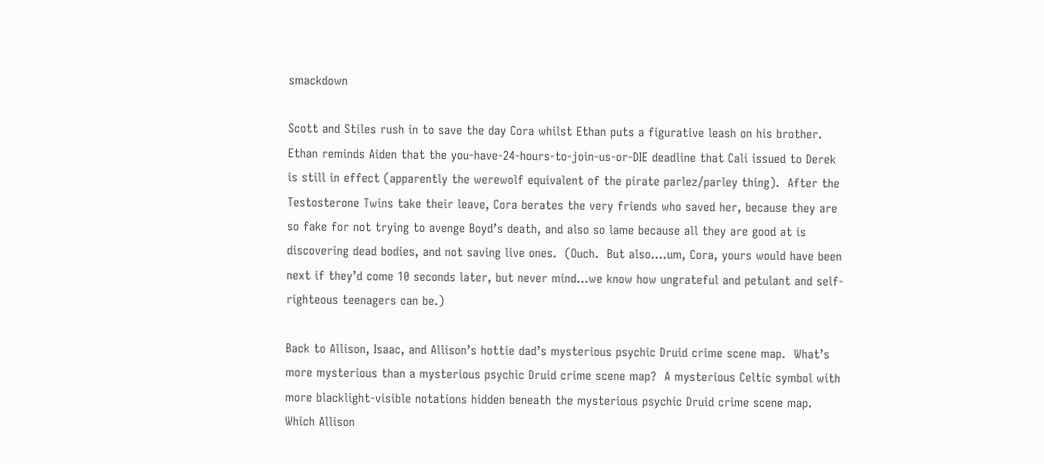smackdown

Scott and Stiles rush in to save the day Cora whilst Ethan puts a figurative leash on his brother.  Ethan reminds Aiden that the you-have-24-hours-to-join-us-or-DIE deadline that Cali issued to Derek is still in effect (apparently the werewolf equivalent of the pirate parlez/parley thing).  After the Testosterone Twins take their leave, Cora berates the very friends who saved her, because they are so fake for not trying to avenge Boyd’s death, and also so lame because all they are good at is discovering dead bodies, and not saving live ones.  (Ouch.  But also….um, Cora, yours would have been next if they’d come 10 seconds later, but never mind…we know how ungrateful and petulant and self-righteous teenagers can be.)

Back to Allison, Isaac, and Allison’s hottie dad’s mysterious psychic Druid crime scene map.  What’s more mysterious than a mysterious psychic Druid crime scene map?  A mysterious Celtic symbol with more blacklight-visible notations hidden beneath the mysterious psychic Druid crime scene map.   Which Allison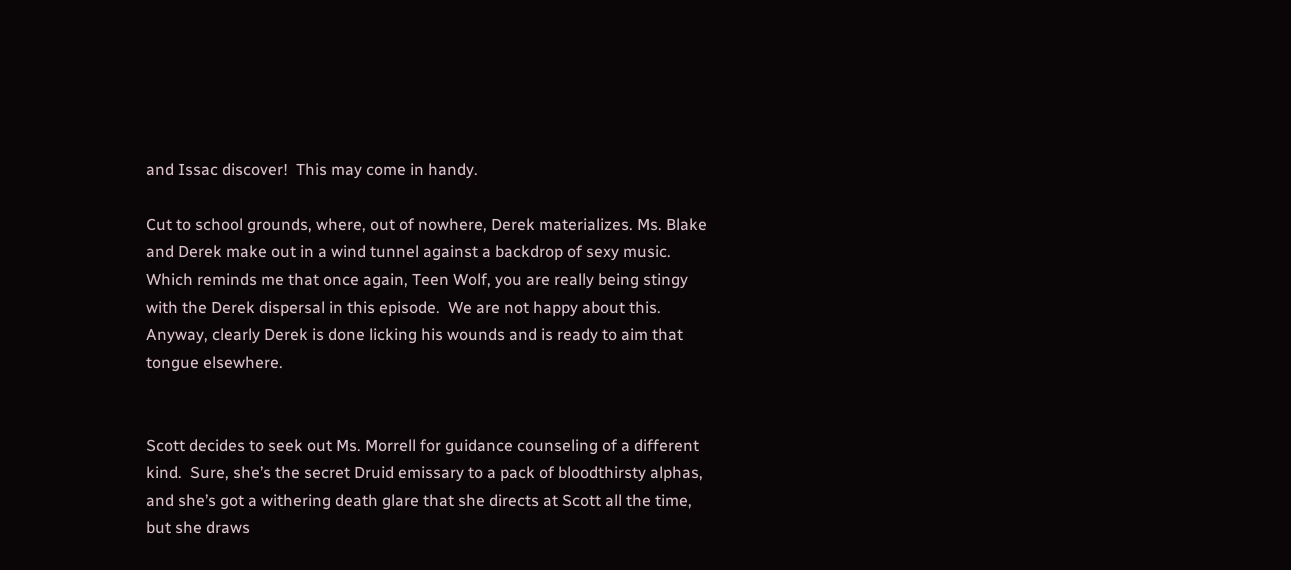and Issac discover!  This may come in handy.

Cut to school grounds, where, out of nowhere, Derek materializes. Ms. Blake and Derek make out in a wind tunnel against a backdrop of sexy music. Which reminds me that once again, Teen Wolf, you are really being stingy with the Derek dispersal in this episode.  We are not happy about this.  Anyway, clearly Derek is done licking his wounds and is ready to aim that tongue elsewhere.


Scott decides to seek out Ms. Morrell for guidance counseling of a different kind.  Sure, she’s the secret Druid emissary to a pack of bloodthirsty alphas, and she’s got a withering death glare that she directs at Scott all the time, but she draws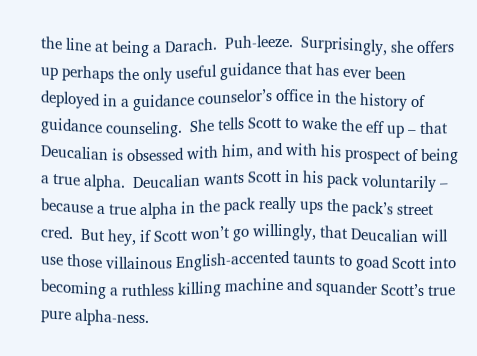the line at being a Darach.  Puh-leeze.  Surprisingly, she offers up perhaps the only useful guidance that has ever been deployed in a guidance counselor’s office in the history of guidance counseling.  She tells Scott to wake the eff up – that Deucalian is obsessed with him, and with his prospect of being a true alpha.  Deucalian wants Scott in his pack voluntarily – because a true alpha in the pack really ups the pack’s street cred.  But hey, if Scott won’t go willingly, that Deucalian will use those villainous English-accented taunts to goad Scott into becoming a ruthless killing machine and squander Scott’s true pure alpha-ness.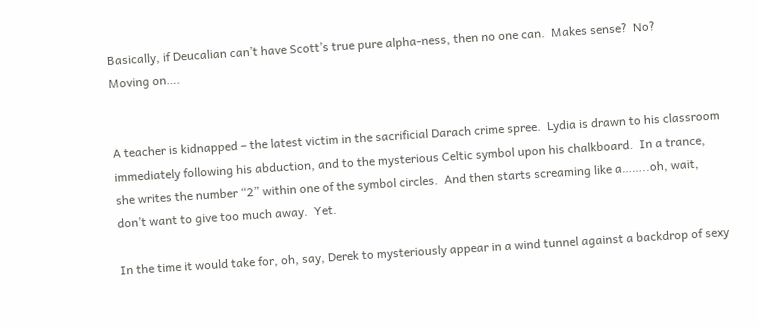Basically, if Deucalian can’t have Scott’s true pure alpha-ness, then no one can.  Makes sense?  No?
Moving on….


A teacher is kidnapped – the latest victim in the sacrificial Darach crime spree.  Lydia is drawn to his classroom immediately following his abduction, and to the mysterious Celtic symbol upon his chalkboard.  In a trance, she writes the number “2” within one of the symbol circles.  And then starts screaming like a……..oh, wait, don’t want to give too much away.  Yet.

In the time it would take for, oh, say, Derek to mysteriously appear in a wind tunnel against a backdrop of sexy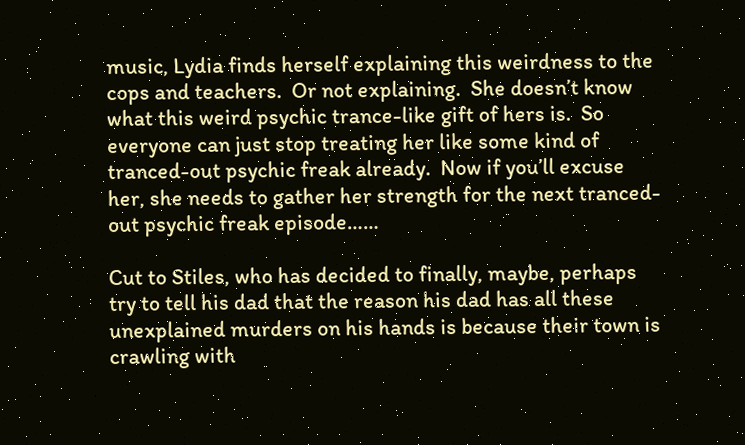music, Lydia finds herself explaining this weirdness to the cops and teachers.  Or not explaining.  She doesn’t know what this weird psychic trance-like gift of hers is.  So everyone can just stop treating her like some kind of tranced-out psychic freak already.  Now if you’ll excuse her, she needs to gather her strength for the next tranced-out psychic freak episode……

Cut to Stiles, who has decided to finally, maybe, perhaps try to tell his dad that the reason his dad has all these unexplained murders on his hands is because their town is crawling with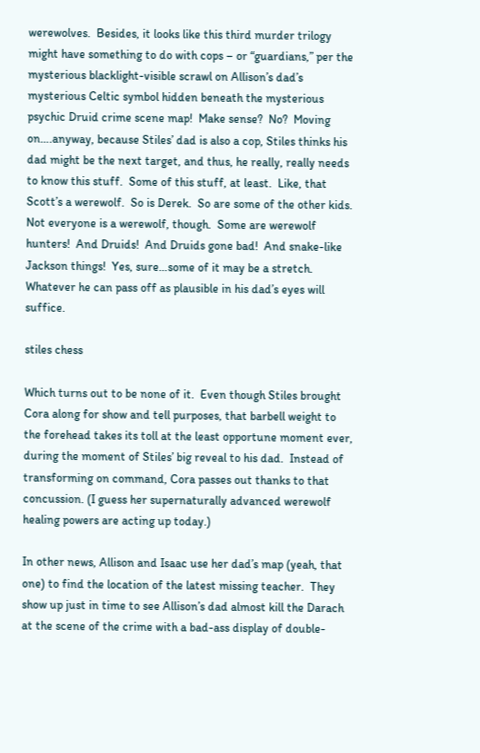werewolves.  Besides, it looks like this third murder trilogy might have something to do with cops – or “guardians,” per the mysterious blacklight-visible scrawl on Allison’s dad’s mysterious Celtic symbol hidden beneath the mysterious psychic Druid crime scene map!  Make sense?  No?  Moving on….anyway, because Stiles’ dad is also a cop, Stiles thinks his dad might be the next target, and thus, he really, really needs to know this stuff.  Some of this stuff, at least.  Like, that Scott’s a werewolf.  So is Derek.  So are some of the other kids.  Not everyone is a werewolf, though.  Some are werewolf hunters!  And Druids!  And Druids gone bad!  And snake-like Jackson things!  Yes, sure…some of it may be a stretch.  Whatever he can pass off as plausible in his dad’s eyes will suffice.

stiles chess

Which turns out to be none of it.  Even though Stiles brought Cora along for show and tell purposes, that barbell weight to the forehead takes its toll at the least opportune moment ever, during the moment of Stiles’ big reveal to his dad.  Instead of transforming on command, Cora passes out thanks to that concussion. (I guess her supernaturally advanced werewolf healing powers are acting up today.)

In other news, Allison and Isaac use her dad’s map (yeah, that one) to find the location of the latest missing teacher.  They show up just in time to see Allison’s dad almost kill the Darach at the scene of the crime with a bad-ass display of double-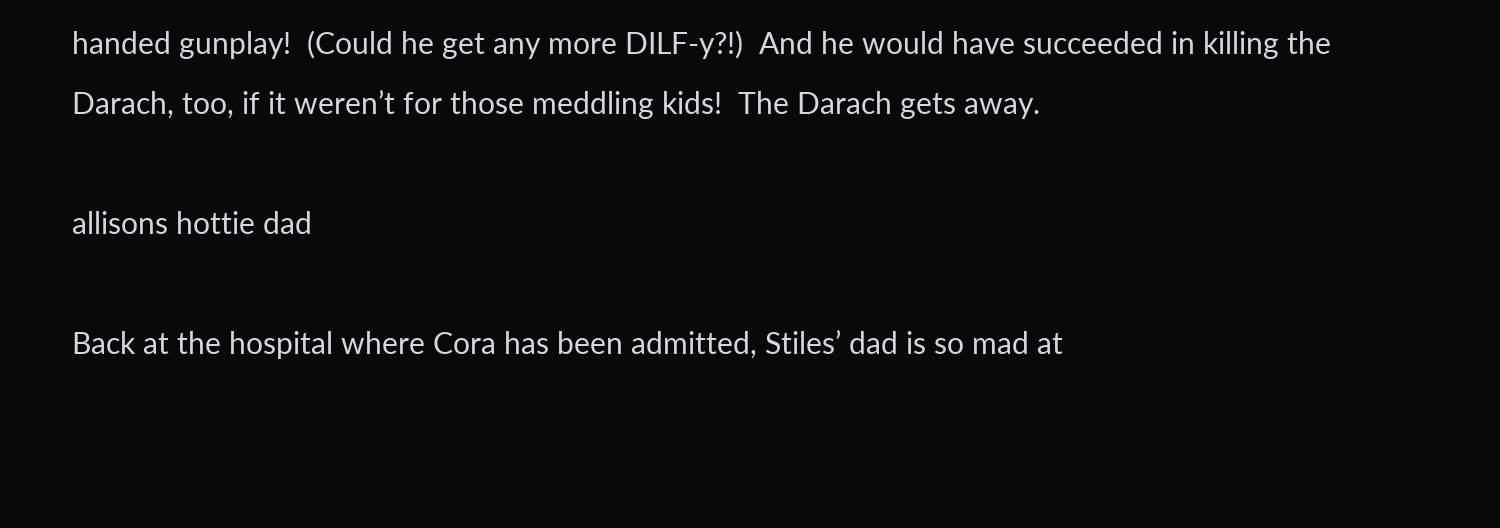handed gunplay!  (Could he get any more DILF-y?!)  And he would have succeeded in killing the Darach, too, if it weren’t for those meddling kids!  The Darach gets away.

allisons hottie dad

Back at the hospital where Cora has been admitted, Stiles’ dad is so mad at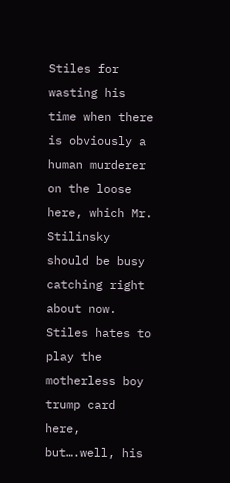Stiles for wasting his time when there is obviously a human murderer on the loose here, which Mr. Stilinsky should be busy catching right about now.  Stiles hates to play the motherless boy trump card here, but….well, his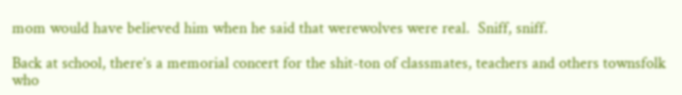mom would have believed him when he said that werewolves were real.  Sniff, sniff.

Back at school, there’s a memorial concert for the shit-ton of classmates, teachers and others townsfolk who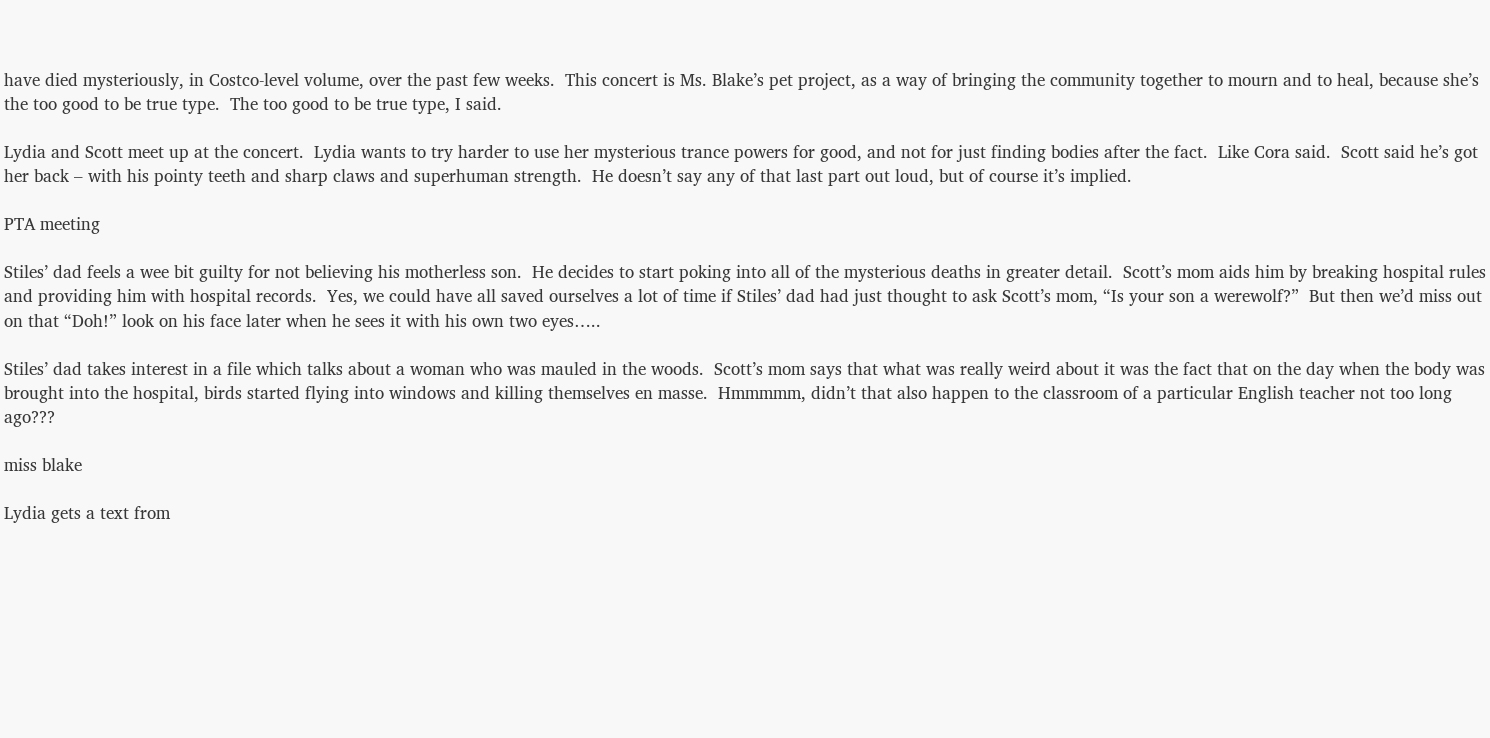have died mysteriously, in Costco-level volume, over the past few weeks.  This concert is Ms. Blake’s pet project, as a way of bringing the community together to mourn and to heal, because she’s the too good to be true type.  The too good to be true type, I said.

Lydia and Scott meet up at the concert.  Lydia wants to try harder to use her mysterious trance powers for good, and not for just finding bodies after the fact.  Like Cora said.  Scott said he’s got her back – with his pointy teeth and sharp claws and superhuman strength.  He doesn’t say any of that last part out loud, but of course it’s implied.

PTA meeting

Stiles’ dad feels a wee bit guilty for not believing his motherless son.  He decides to start poking into all of the mysterious deaths in greater detail.  Scott’s mom aids him by breaking hospital rules and providing him with hospital records.  Yes, we could have all saved ourselves a lot of time if Stiles’ dad had just thought to ask Scott’s mom, “Is your son a werewolf?”  But then we’d miss out on that “Doh!” look on his face later when he sees it with his own two eyes…..

Stiles’ dad takes interest in a file which talks about a woman who was mauled in the woods.  Scott’s mom says that what was really weird about it was the fact that on the day when the body was brought into the hospital, birds started flying into windows and killing themselves en masse.  Hmmmmm, didn’t that also happen to the classroom of a particular English teacher not too long ago???

miss blake

Lydia gets a text from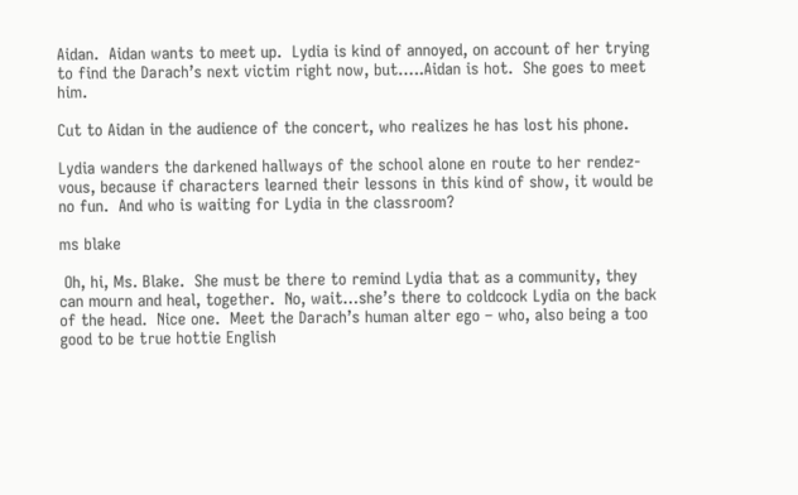Aidan.  Aidan wants to meet up.  Lydia is kind of annoyed, on account of her trying to find the Darach’s next victim right now, but…..Aidan is hot.  She goes to meet him.

Cut to Aidan in the audience of the concert, who realizes he has lost his phone.

Lydia wanders the darkened hallways of the school alone en route to her rendez-vous, because if characters learned their lessons in this kind of show, it would be no fun.  And who is waiting for Lydia in the classroom?

ms blake

 Oh, hi, Ms. Blake.  She must be there to remind Lydia that as a community, they can mourn and heal, together.  No, wait…she’s there to coldcock Lydia on the back of the head.  Nice one.  Meet the Darach’s human alter ego – who, also being a too good to be true hottie English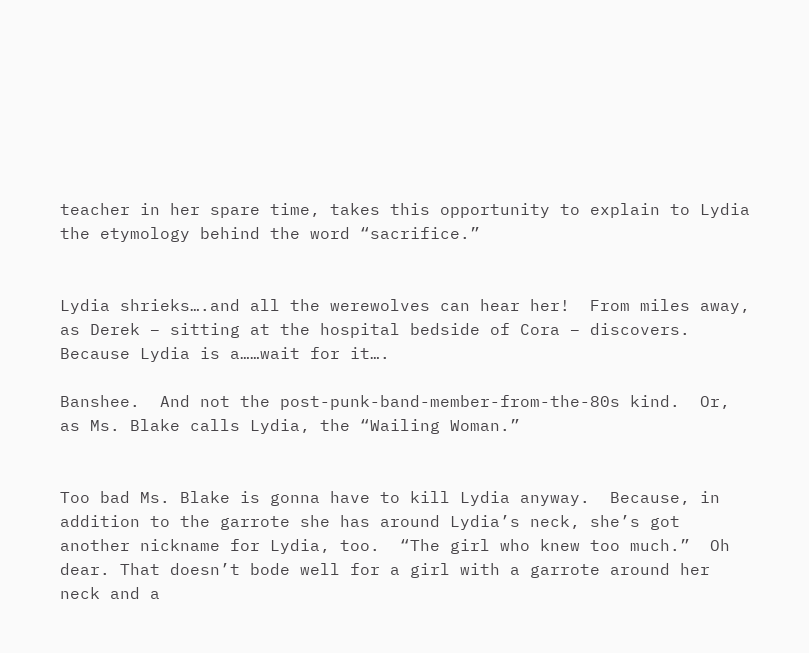teacher in her spare time, takes this opportunity to explain to Lydia the etymology behind the word “sacrifice.”


Lydia shrieks….and all the werewolves can hear her!  From miles away, as Derek – sitting at the hospital bedside of Cora – discovers.  Because Lydia is a……wait for it….

Banshee.  And not the post-punk-band-member-from-the-80s kind.  Or, as Ms. Blake calls Lydia, the “Wailing Woman.”


Too bad Ms. Blake is gonna have to kill Lydia anyway.  Because, in addition to the garrote she has around Lydia’s neck, she’s got another nickname for Lydia, too.  “The girl who knew too much.”  Oh dear. That doesn’t bode well for a girl with a garrote around her neck and a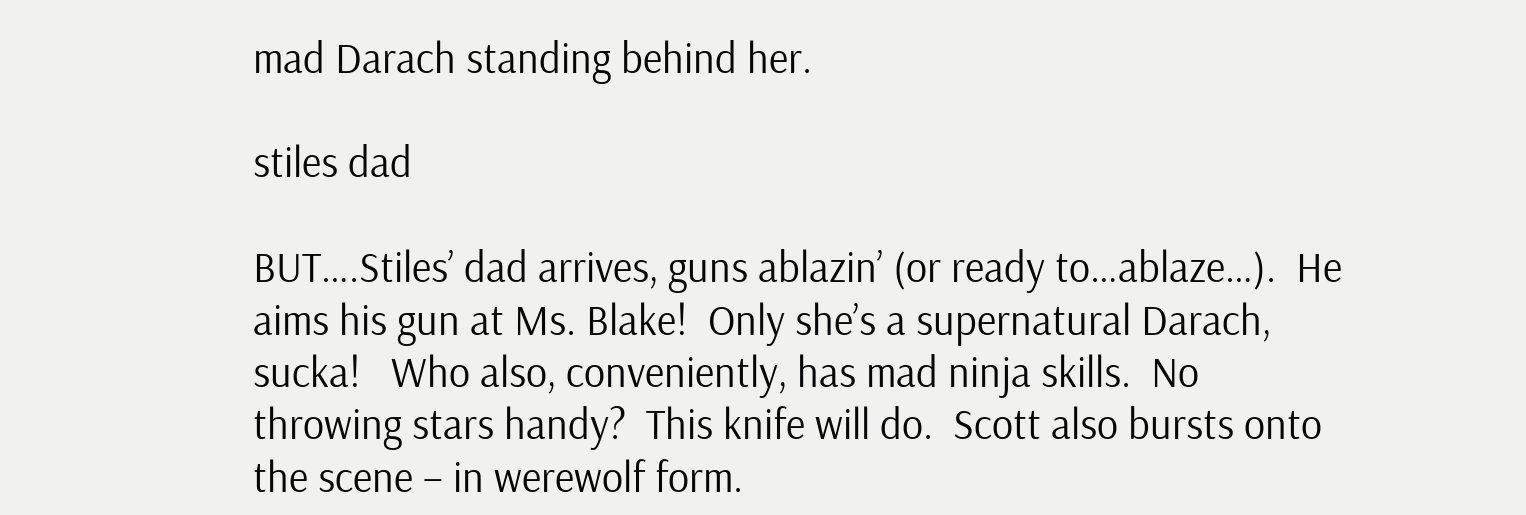mad Darach standing behind her.

stiles dad

BUT….Stiles’ dad arrives, guns ablazin’ (or ready to…ablaze…).  He aims his gun at Ms. Blake!  Only she’s a supernatural Darach, sucka!   Who also, conveniently, has mad ninja skills.  No throwing stars handy?  This knife will do.  Scott also bursts onto the scene – in werewolf form.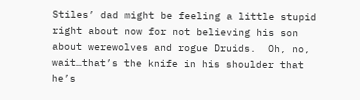Stiles’ dad might be feeling a little stupid right about now for not believing his son about werewolves and rogue Druids.  Oh, no, wait…that’s the knife in his shoulder that he’s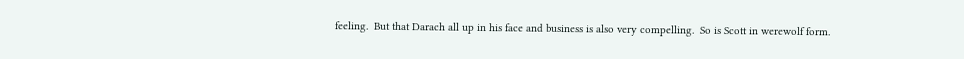feeling.  But that Darach all up in his face and business is also very compelling.  So is Scott in werewolf form.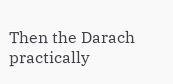Then the Darach practically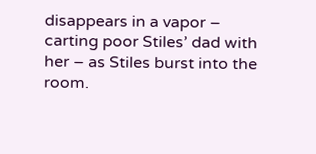disappears in a vapor – carting poor Stiles’ dad with her – as Stiles burst into the room.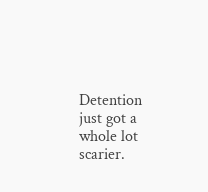Detention just got a whole lot scarier.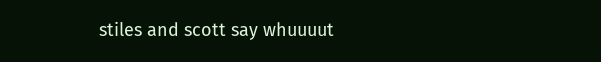stiles and scott say whuuuut